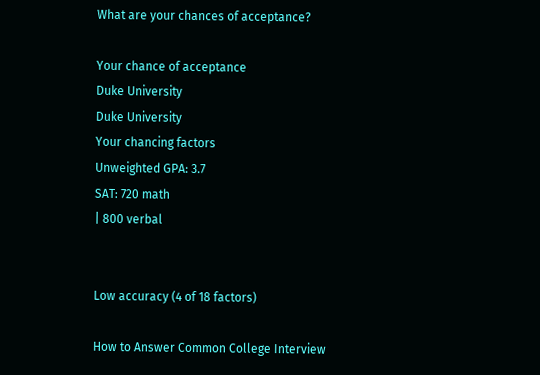What are your chances of acceptance?

Your chance of acceptance
Duke University
Duke University
Your chancing factors
Unweighted GPA: 3.7
SAT: 720 math
| 800 verbal


Low accuracy (4 of 18 factors)

How to Answer Common College Interview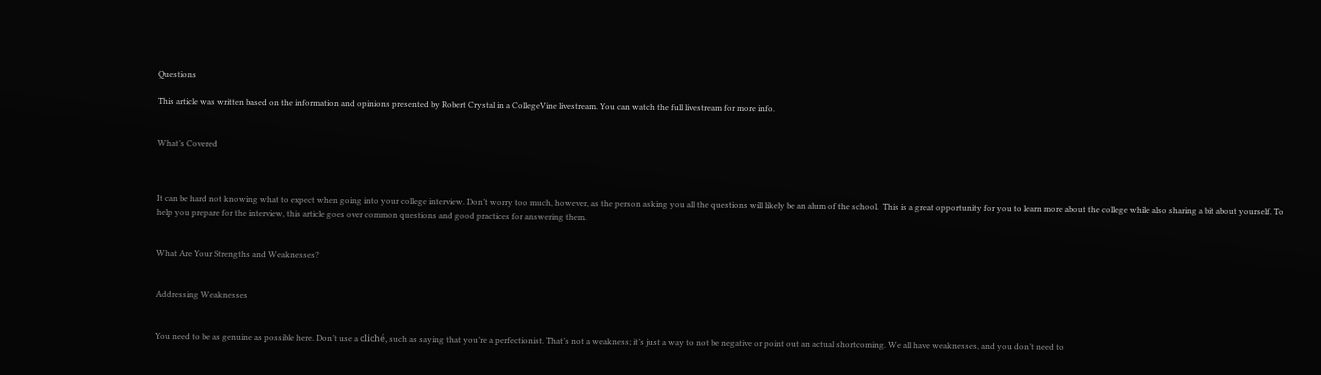Questions

This article was written based on the information and opinions presented by Robert Crystal in a CollegeVine livestream. You can watch the full livestream for more info.


What’s Covered



It can be hard not knowing what to expect when going into your college interview. Don’t worry too much, however, as the person asking you all the questions will likely be an alum of the school.  This is a great opportunity for you to learn more about the college while also sharing a bit about yourself. To help you prepare for the interview, this article goes over common questions and good practices for answering them.


What Are Your Strengths and Weaknesses?


Addressing Weaknesses


You need to be as genuine as possible here. Don’t use a cliché, such as saying that you’re a perfectionist. That’s not a weakness; it’s just a way to not be negative or point out an actual shortcoming. We all have weaknesses, and you don’t need to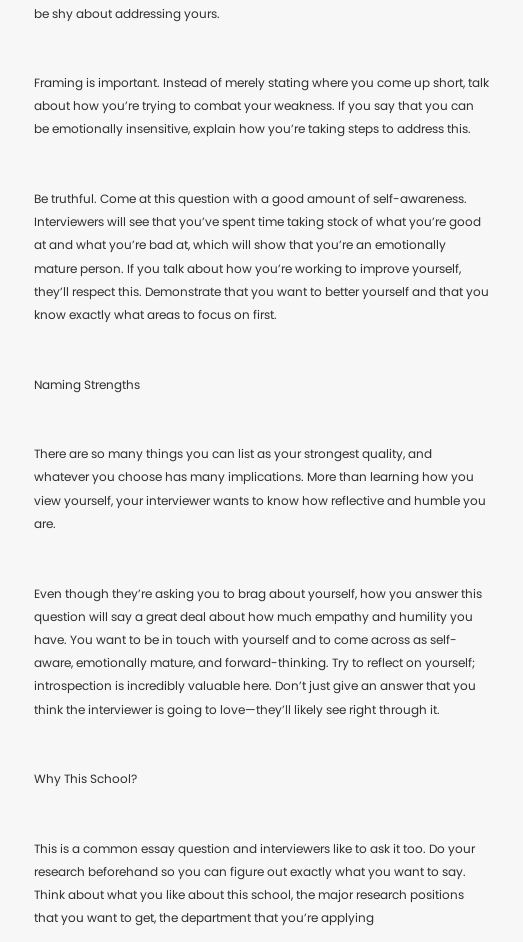be shy about addressing yours.


Framing is important. Instead of merely stating where you come up short, talk about how you’re trying to combat your weakness. If you say that you can be emotionally insensitive, explain how you’re taking steps to address this.


Be truthful. Come at this question with a good amount of self-awareness. Interviewers will see that you’ve spent time taking stock of what you’re good at and what you’re bad at, which will show that you’re an emotionally mature person. If you talk about how you’re working to improve yourself, they’ll respect this. Demonstrate that you want to better yourself and that you know exactly what areas to focus on first.


Naming Strengths


There are so many things you can list as your strongest quality, and whatever you choose has many implications. More than learning how you view yourself, your interviewer wants to know how reflective and humble you are.


Even though they’re asking you to brag about yourself, how you answer this question will say a great deal about how much empathy and humility you have. You want to be in touch with yourself and to come across as self-aware, emotionally mature, and forward-thinking. Try to reflect on yourself; introspection is incredibly valuable here. Don’t just give an answer that you think the interviewer is going to love—they’ll likely see right through it.


Why This School?


This is a common essay question and interviewers like to ask it too. Do your research beforehand so you can figure out exactly what you want to say. Think about what you like about this school, the major research positions that you want to get, the department that you’re applying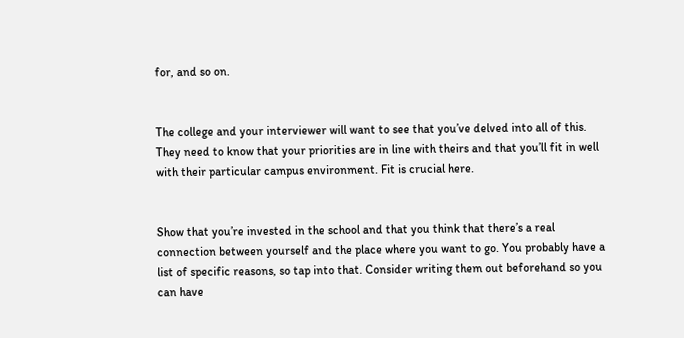for, and so on.


The college and your interviewer will want to see that you’ve delved into all of this. They need to know that your priorities are in line with theirs and that you’ll fit in well with their particular campus environment. Fit is crucial here.


Show that you’re invested in the school and that you think that there’s a real connection between yourself and the place where you want to go. You probably have a list of specific reasons, so tap into that. Consider writing them out beforehand so you can have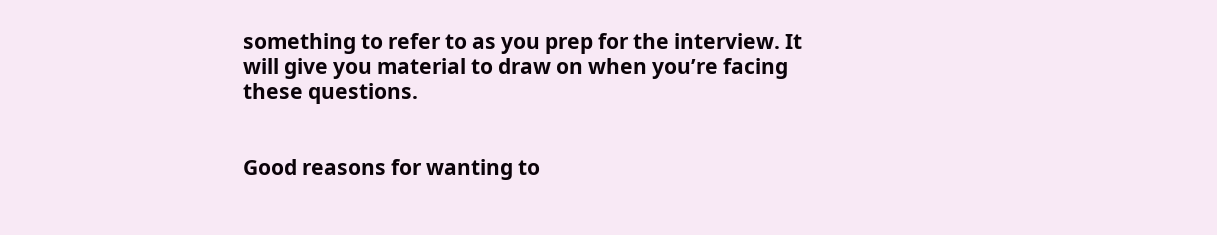something to refer to as you prep for the interview. It will give you material to draw on when you’re facing these questions.


Good reasons for wanting to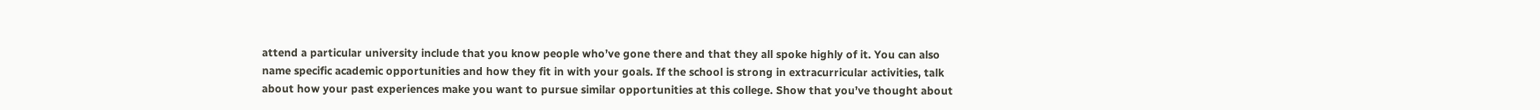attend a particular university include that you know people who’ve gone there and that they all spoke highly of it. You can also name specific academic opportunities and how they fit in with your goals. If the school is strong in extracurricular activities, talk about how your past experiences make you want to pursue similar opportunities at this college. Show that you’ve thought about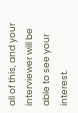all of this, and your interviewer will be able to see your interest.